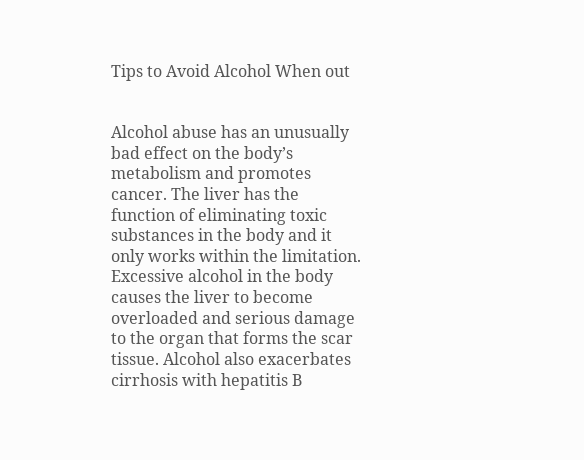Tips to Avoid Alcohol When out


Alcohol abuse has an unusually bad effect on the body’s metabolism and promotes cancer. The liver has the function of eliminating toxic substances in the body and it only works within the limitation. Excessive alcohol in the body causes the liver to become overloaded and serious damage to the organ that forms the scar tissue. Alcohol also exacerbates cirrhosis with hepatitis B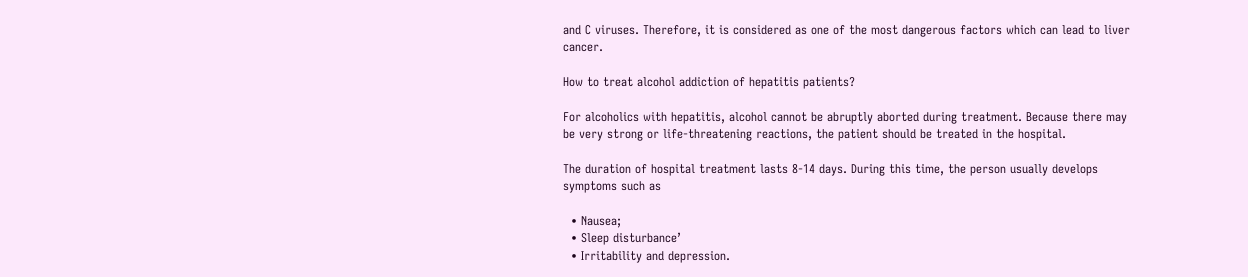and C viruses. Therefore, it is considered as one of the most dangerous factors which can lead to liver cancer.

How to treat alcohol addiction of hepatitis patients?

For alcoholics with hepatitis, alcohol cannot be abruptly aborted during treatment. Because there may be very strong or life-threatening reactions, the patient should be treated in the hospital.

The duration of hospital treatment lasts 8-14 days. During this time, the person usually develops symptoms such as

  • Nausea;
  • Sleep disturbance’
  • Irritability and depression.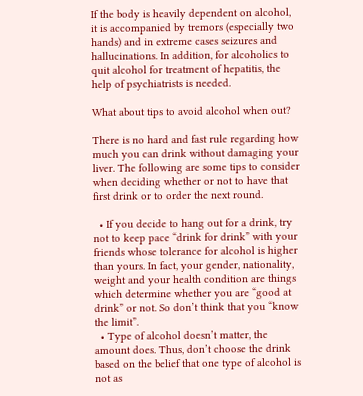If the body is heavily dependent on alcohol, it is accompanied by tremors (especially two hands) and in extreme cases seizures and hallucinations. In addition, for alcoholics to quit alcohol for treatment of hepatitis, the help of psychiatrists is needed.

What about tips to avoid alcohol when out?

There is no hard and fast rule regarding how much you can drink without damaging your liver. The following are some tips to consider when deciding whether or not to have that first drink or to order the next round.

  • If you decide to hang out for a drink, try not to keep pace “drink for drink” with your friends whose tolerance for alcohol is higher than yours. In fact, your gender, nationality, weight and your health condition are things which determine whether you are “good at drink” or not. So don’t think that you “know the limit”.
  • Type of alcohol doesn’t matter, the amount does. Thus, don’t choose the drink based on the belief that one type of alcohol is not as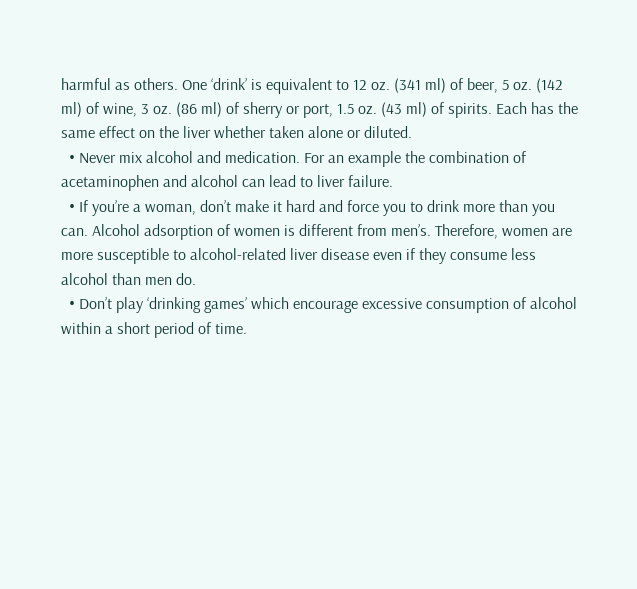harmful as others. One ‘drink’ is equivalent to 12 oz. (341 ml) of beer, 5 oz. (142 ml) of wine, 3 oz. (86 ml) of sherry or port, 1.5 oz. (43 ml) of spirits. Each has the same effect on the liver whether taken alone or diluted.
  • Never mix alcohol and medication. For an example the combination of acetaminophen and alcohol can lead to liver failure.
  • If you’re a woman, don’t make it hard and force you to drink more than you can. Alcohol adsorption of women is different from men’s. Therefore, women are more susceptible to alcohol-related liver disease even if they consume less alcohol than men do.
  • Don’t play ‘drinking games’ which encourage excessive consumption of alcohol within a short period of time.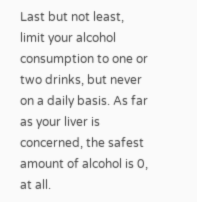Last but not least, limit your alcohol consumption to one or two drinks, but never on a daily basis. As far as your liver is concerned, the safest amount of alcohol is 0, at all.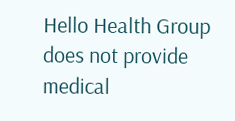Hello Health Group does not provide medical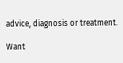advice, diagnosis or treatment.

Want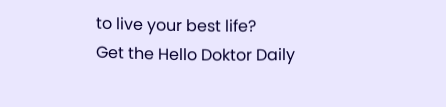to live your best life?
Get the Hello Doktor Daily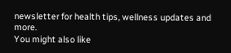newsletter for health tips, wellness updates and more.
You might also like